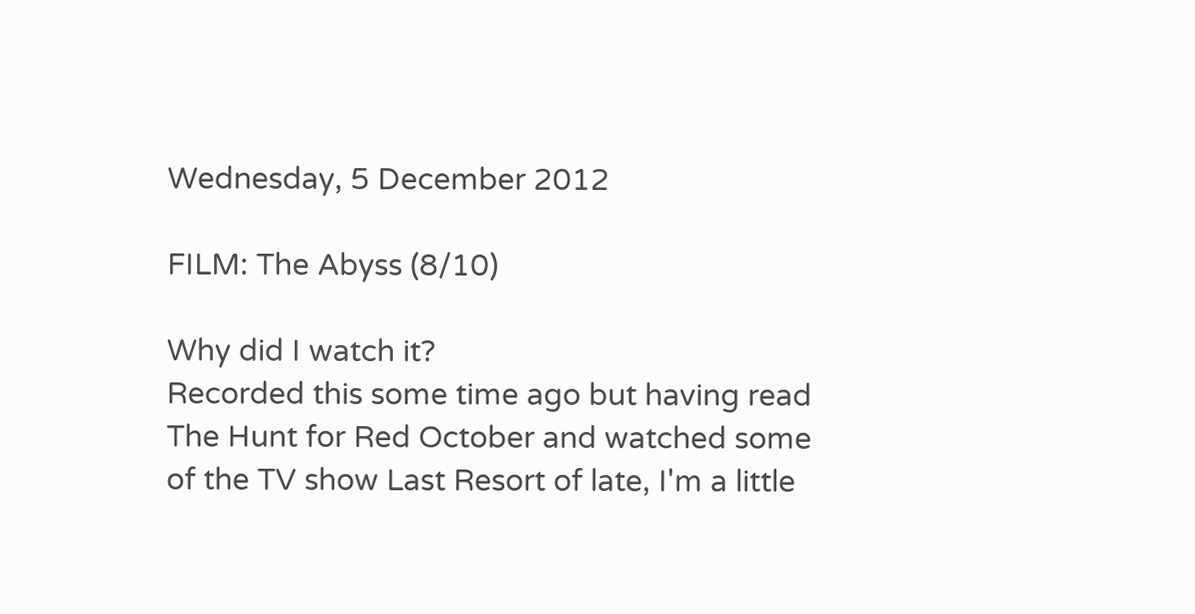Wednesday, 5 December 2012

FILM: The Abyss (8/10)

Why did I watch it?
Recorded this some time ago but having read The Hunt for Red October and watched some of the TV show Last Resort of late, I'm a little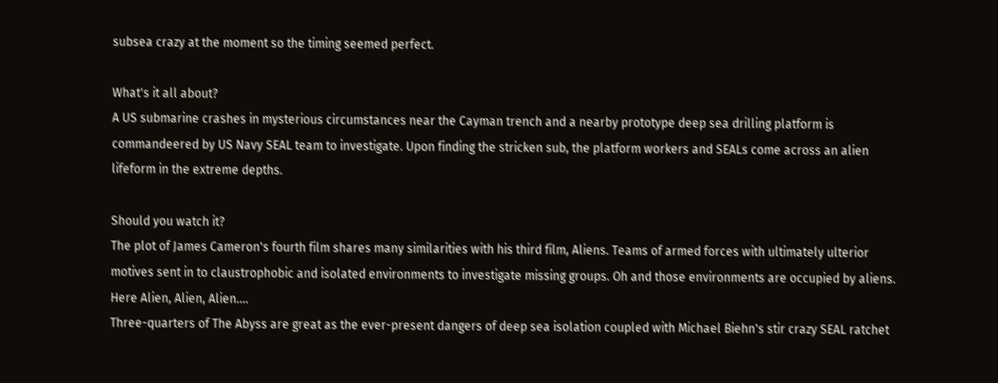subsea crazy at the moment so the timing seemed perfect.

What's it all about?
A US submarine crashes in mysterious circumstances near the Cayman trench and a nearby prototype deep sea drilling platform is commandeered by US Navy SEAL team to investigate. Upon finding the stricken sub, the platform workers and SEALs come across an alien lifeform in the extreme depths.

Should you watch it?
The plot of James Cameron's fourth film shares many similarities with his third film, Aliens. Teams of armed forces with ultimately ulterior motives sent in to claustrophobic and isolated environments to investigate missing groups. Oh and those environments are occupied by aliens.
Here Alien, Alien, Alien....
Three-quarters of The Abyss are great as the ever-present dangers of deep sea isolation coupled with Michael Biehn's stir crazy SEAL ratchet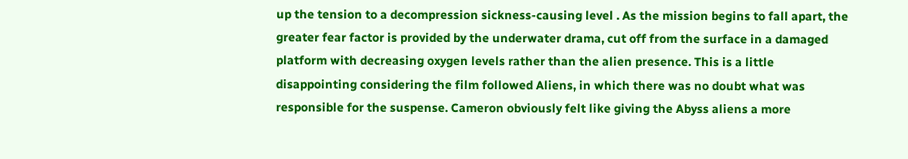up the tension to a decompression sickness-causing level . As the mission begins to fall apart, the greater fear factor is provided by the underwater drama, cut off from the surface in a damaged platform with decreasing oxygen levels rather than the alien presence. This is a little disappointing considering the film followed Aliens, in which there was no doubt what was responsible for the suspense. Cameron obviously felt like giving the Abyss aliens a more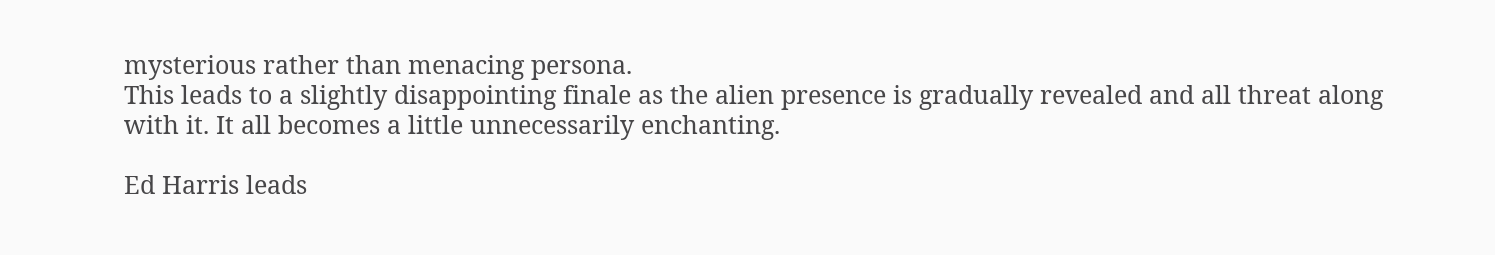mysterious rather than menacing persona.
This leads to a slightly disappointing finale as the alien presence is gradually revealed and all threat along with it. It all becomes a little unnecessarily enchanting.

Ed Harris leads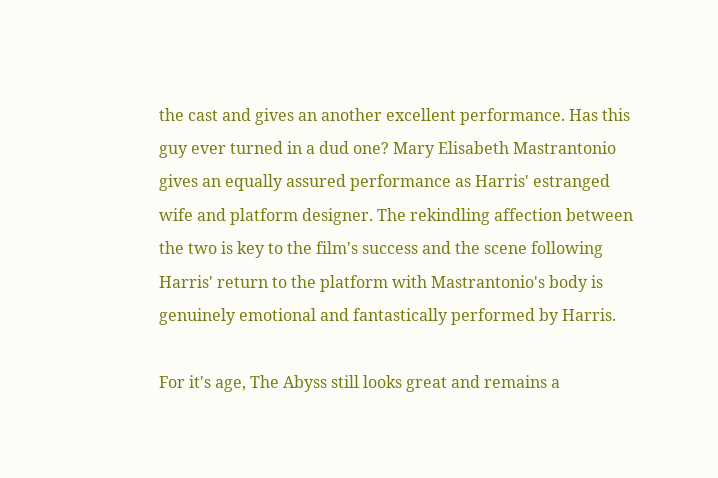the cast and gives an another excellent performance. Has this guy ever turned in a dud one? Mary Elisabeth Mastrantonio gives an equally assured performance as Harris' estranged wife and platform designer. The rekindling affection between the two is key to the film's success and the scene following Harris' return to the platform with Mastrantonio's body is genuinely emotional and fantastically performed by Harris.

For it's age, The Abyss still looks great and remains a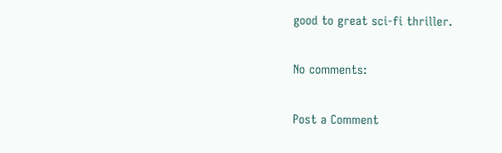good to great sci-fi thriller.

No comments:

Post a Comment